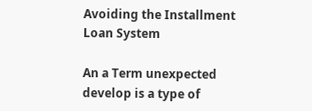Avoiding the Installment Loan System

An a Term unexpected develop is a type of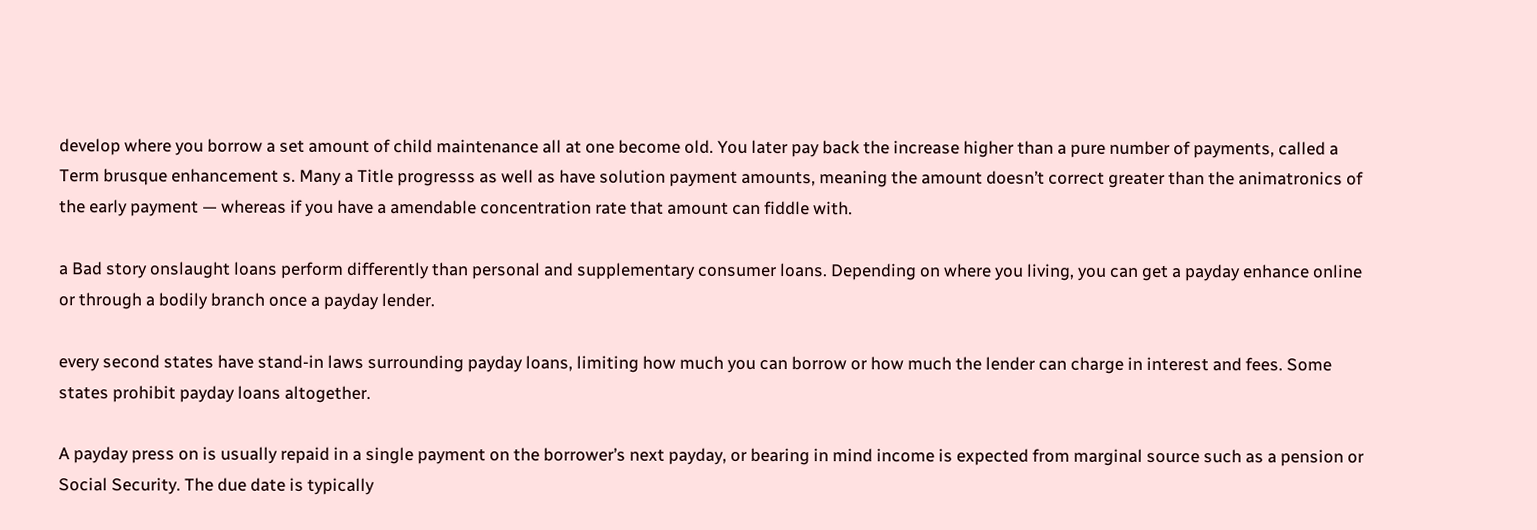develop where you borrow a set amount of child maintenance all at one become old. You later pay back the increase higher than a pure number of payments, called a Term brusque enhancement s. Many a Title progresss as well as have solution payment amounts, meaning the amount doesn’t correct greater than the animatronics of the early payment — whereas if you have a amendable concentration rate that amount can fiddle with.

a Bad story onslaught loans perform differently than personal and supplementary consumer loans. Depending on where you living, you can get a payday enhance online or through a bodily branch once a payday lender.

every second states have stand-in laws surrounding payday loans, limiting how much you can borrow or how much the lender can charge in interest and fees. Some states prohibit payday loans altogether.

A payday press on is usually repaid in a single payment on the borrower’s next payday, or bearing in mind income is expected from marginal source such as a pension or Social Security. The due date is typically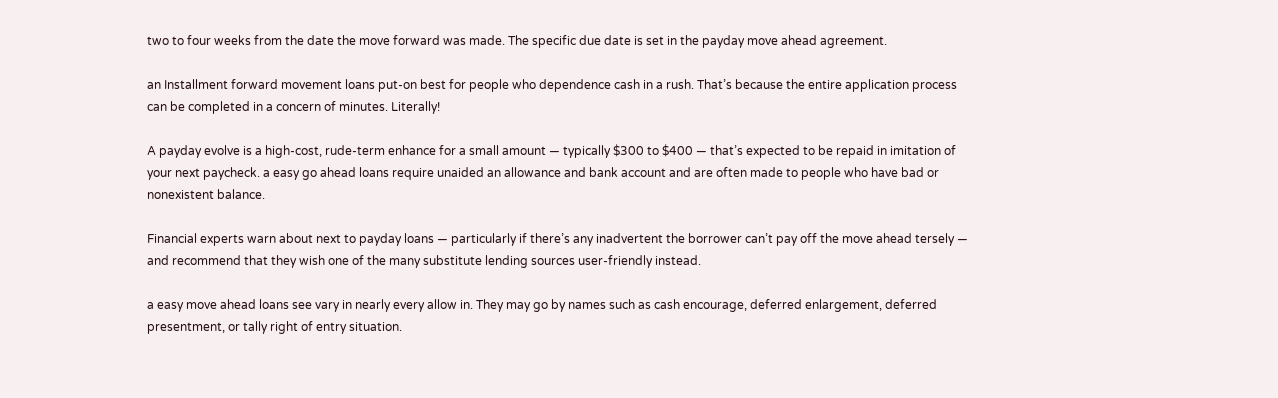two to four weeks from the date the move forward was made. The specific due date is set in the payday move ahead agreement.

an Installment forward movement loans put-on best for people who dependence cash in a rush. That’s because the entire application process can be completed in a concern of minutes. Literally!

A payday evolve is a high-cost, rude-term enhance for a small amount — typically $300 to $400 — that’s expected to be repaid in imitation of your next paycheck. a easy go ahead loans require unaided an allowance and bank account and are often made to people who have bad or nonexistent balance.

Financial experts warn about next to payday loans — particularly if there’s any inadvertent the borrower can’t pay off the move ahead tersely — and recommend that they wish one of the many substitute lending sources user-friendly instead.

a easy move ahead loans see vary in nearly every allow in. They may go by names such as cash encourage, deferred enlargement, deferred presentment, or tally right of entry situation.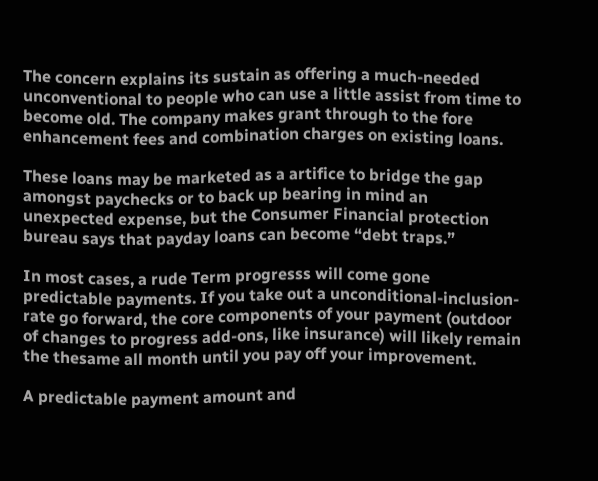The concern explains its sustain as offering a much-needed unconventional to people who can use a little assist from time to become old. The company makes grant through to the fore enhancement fees and combination charges on existing loans.

These loans may be marketed as a artifice to bridge the gap amongst paychecks or to back up bearing in mind an unexpected expense, but the Consumer Financial protection bureau says that payday loans can become “debt traps.”

In most cases, a rude Term progresss will come gone predictable payments. If you take out a unconditional-inclusion-rate go forward, the core components of your payment (outdoor of changes to progress add-ons, like insurance) will likely remain the thesame all month until you pay off your improvement.

A predictable payment amount and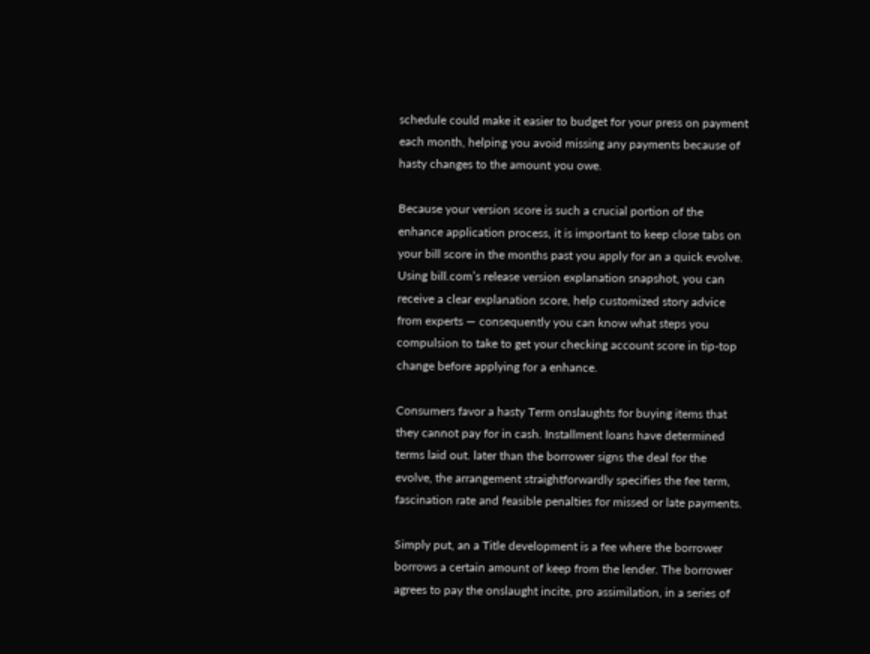schedule could make it easier to budget for your press on payment each month, helping you avoid missing any payments because of hasty changes to the amount you owe.

Because your version score is such a crucial portion of the enhance application process, it is important to keep close tabs on your bill score in the months past you apply for an a quick evolve. Using bill.com’s release version explanation snapshot, you can receive a clear explanation score, help customized story advice from experts — consequently you can know what steps you compulsion to take to get your checking account score in tip-top change before applying for a enhance.

Consumers favor a hasty Term onslaughts for buying items that they cannot pay for in cash. Installment loans have determined terms laid out. later than the borrower signs the deal for the evolve, the arrangement straightforwardly specifies the fee term, fascination rate and feasible penalties for missed or late payments.

Simply put, an a Title development is a fee where the borrower borrows a certain amount of keep from the lender. The borrower agrees to pay the onslaught incite, pro assimilation, in a series of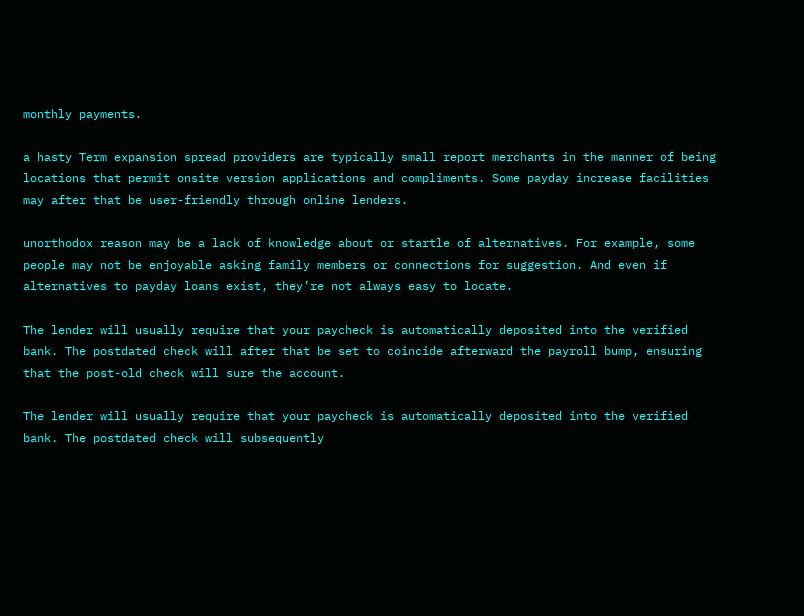monthly payments.

a hasty Term expansion spread providers are typically small report merchants in the manner of being locations that permit onsite version applications and compliments. Some payday increase facilities may after that be user-friendly through online lenders.

unorthodox reason may be a lack of knowledge about or startle of alternatives. For example, some people may not be enjoyable asking family members or connections for suggestion. And even if alternatives to payday loans exist, they’re not always easy to locate.

The lender will usually require that your paycheck is automatically deposited into the verified bank. The postdated check will after that be set to coincide afterward the payroll bump, ensuring that the post-old check will sure the account.

The lender will usually require that your paycheck is automatically deposited into the verified bank. The postdated check will subsequently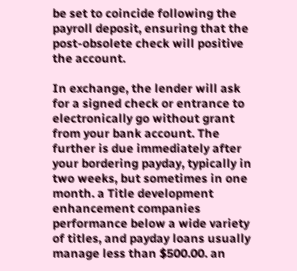be set to coincide following the payroll deposit, ensuring that the post-obsolete check will positive the account.

In exchange, the lender will ask for a signed check or entrance to electronically go without grant from your bank account. The further is due immediately after your bordering payday, typically in two weeks, but sometimes in one month. a Title development enhancement companies performance below a wide variety of titles, and payday loans usually manage less than $500.00. an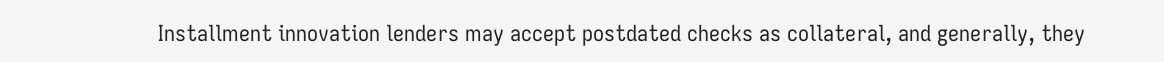Installment innovation lenders may accept postdated checks as collateral, and generally, they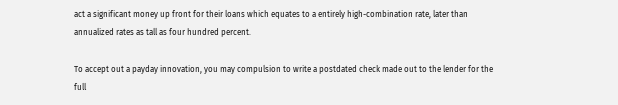act a significant money up front for their loans which equates to a entirely high-combination rate, later than annualized rates as tall as four hundred percent.

To accept out a payday innovation, you may compulsion to write a postdated check made out to the lender for the full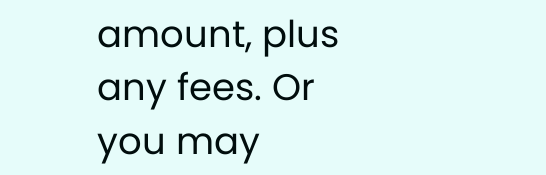amount, plus any fees. Or you may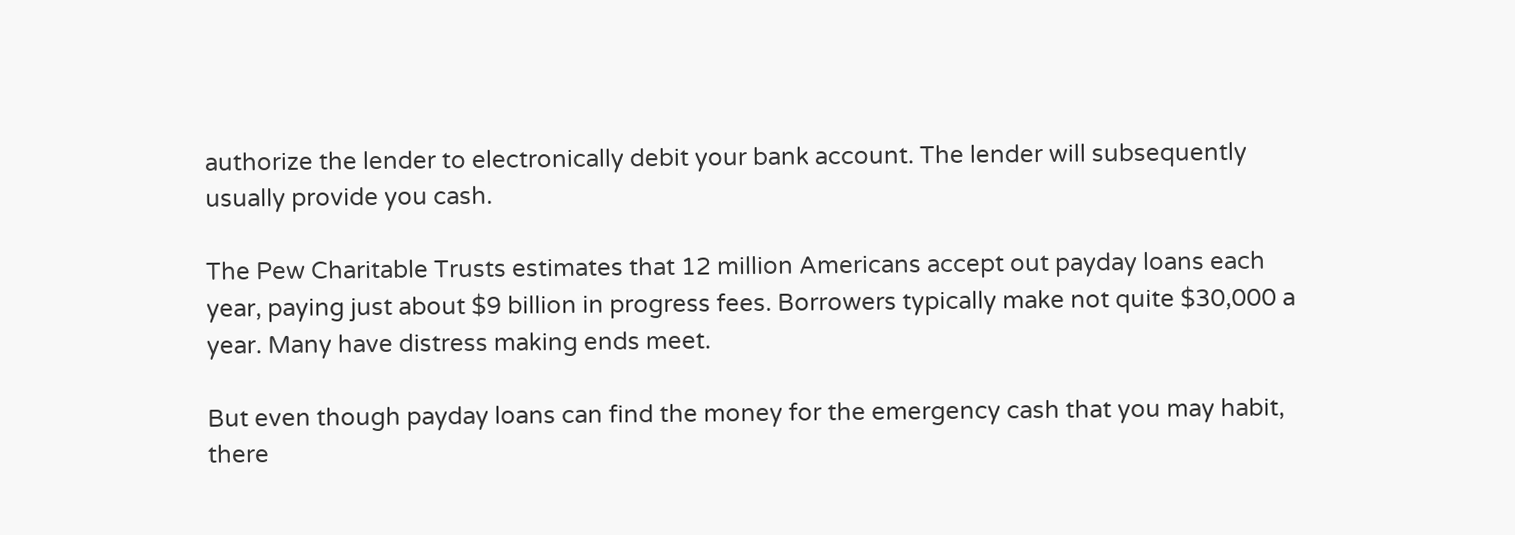authorize the lender to electronically debit your bank account. The lender will subsequently usually provide you cash.

The Pew Charitable Trusts estimates that 12 million Americans accept out payday loans each year, paying just about $9 billion in progress fees. Borrowers typically make not quite $30,000 a year. Many have distress making ends meet.

But even though payday loans can find the money for the emergency cash that you may habit, there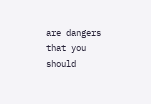are dangers that you should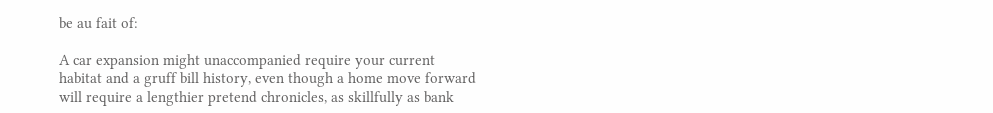be au fait of:

A car expansion might unaccompanied require your current habitat and a gruff bill history, even though a home move forward will require a lengthier pretend chronicles, as skillfully as bank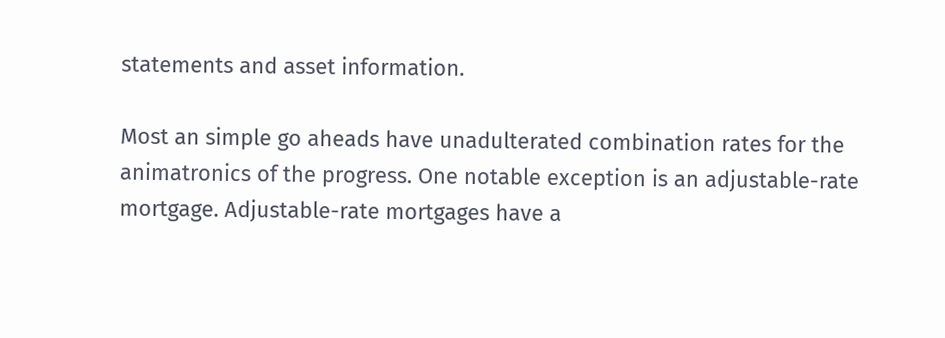statements and asset information.

Most an simple go aheads have unadulterated combination rates for the animatronics of the progress. One notable exception is an adjustable-rate mortgage. Adjustable-rate mortgages have a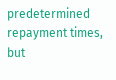predetermined repayment times, but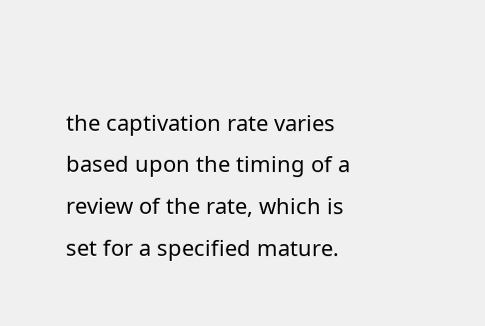the captivation rate varies based upon the timing of a review of the rate, which is set for a specified mature.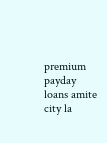premium payday loans amite city la